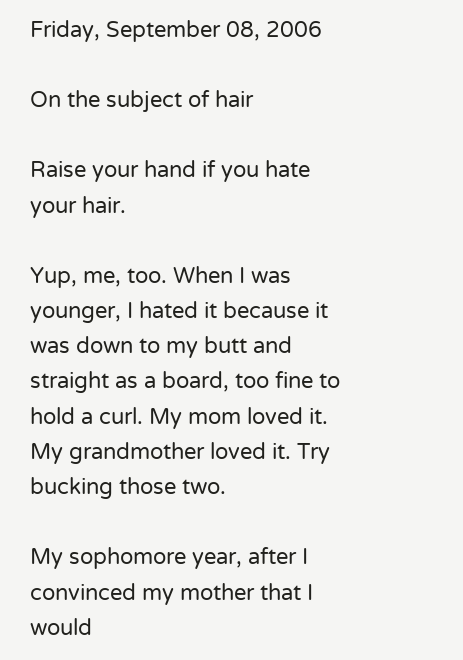Friday, September 08, 2006

On the subject of hair

Raise your hand if you hate your hair.

Yup, me, too. When I was younger, I hated it because it was down to my butt and straight as a board, too fine to hold a curl. My mom loved it. My grandmother loved it. Try bucking those two.

My sophomore year, after I convinced my mother that I would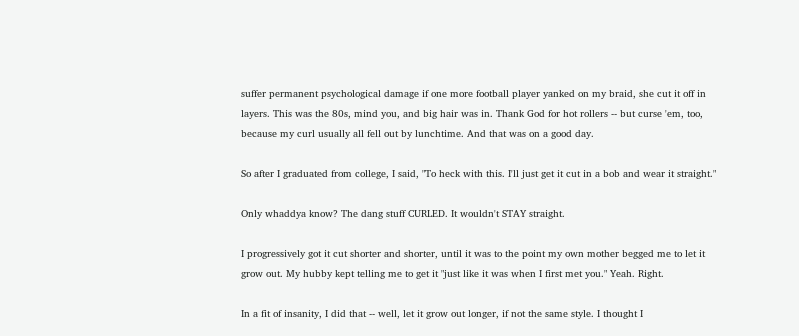suffer permanent psychological damage if one more football player yanked on my braid, she cut it off in layers. This was the 80s, mind you, and big hair was in. Thank God for hot rollers -- but curse 'em, too, because my curl usually all fell out by lunchtime. And that was on a good day.

So after I graduated from college, I said, "To heck with this. I'll just get it cut in a bob and wear it straight."

Only whaddya know? The dang stuff CURLED. It wouldn't STAY straight.

I progressively got it cut shorter and shorter, until it was to the point my own mother begged me to let it grow out. My hubby kept telling me to get it "just like it was when I first met you." Yeah. Right.

In a fit of insanity, I did that -- well, let it grow out longer, if not the same style. I thought I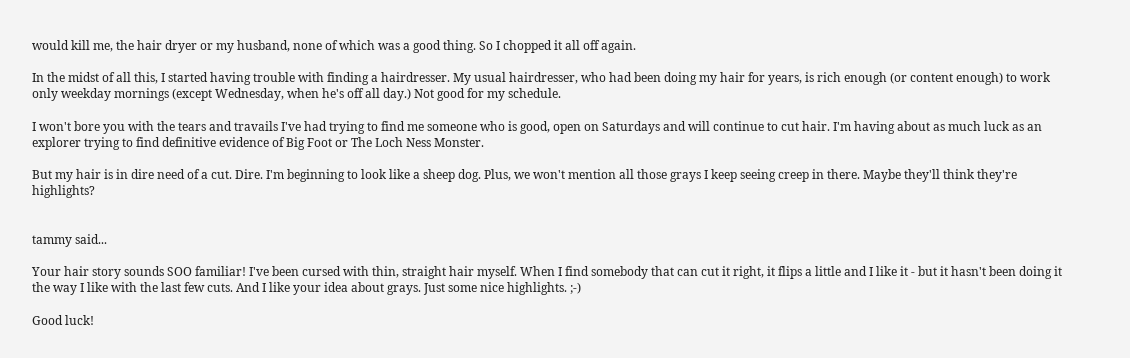would kill me, the hair dryer or my husband, none of which was a good thing. So I chopped it all off again.

In the midst of all this, I started having trouble with finding a hairdresser. My usual hairdresser, who had been doing my hair for years, is rich enough (or content enough) to work only weekday mornings (except Wednesday, when he's off all day.) Not good for my schedule.

I won't bore you with the tears and travails I've had trying to find me someone who is good, open on Saturdays and will continue to cut hair. I'm having about as much luck as an explorer trying to find definitive evidence of Big Foot or The Loch Ness Monster.

But my hair is in dire need of a cut. Dire. I'm beginning to look like a sheep dog. Plus, we won't mention all those grays I keep seeing creep in there. Maybe they'll think they're highlights?


tammy said...

Your hair story sounds SOO familiar! I've been cursed with thin, straight hair myself. When I find somebody that can cut it right, it flips a little and I like it - but it hasn't been doing it the way I like with the last few cuts. And I like your idea about grays. Just some nice highlights. ;-)

Good luck!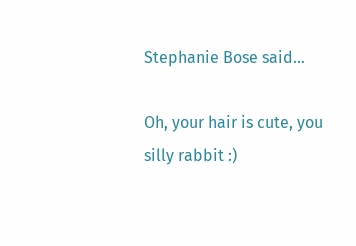Stephanie Bose said...

Oh, your hair is cute, you silly rabbit :)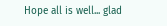Hope all is well... glad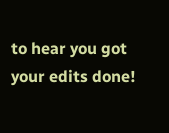to hear you got your edits done!